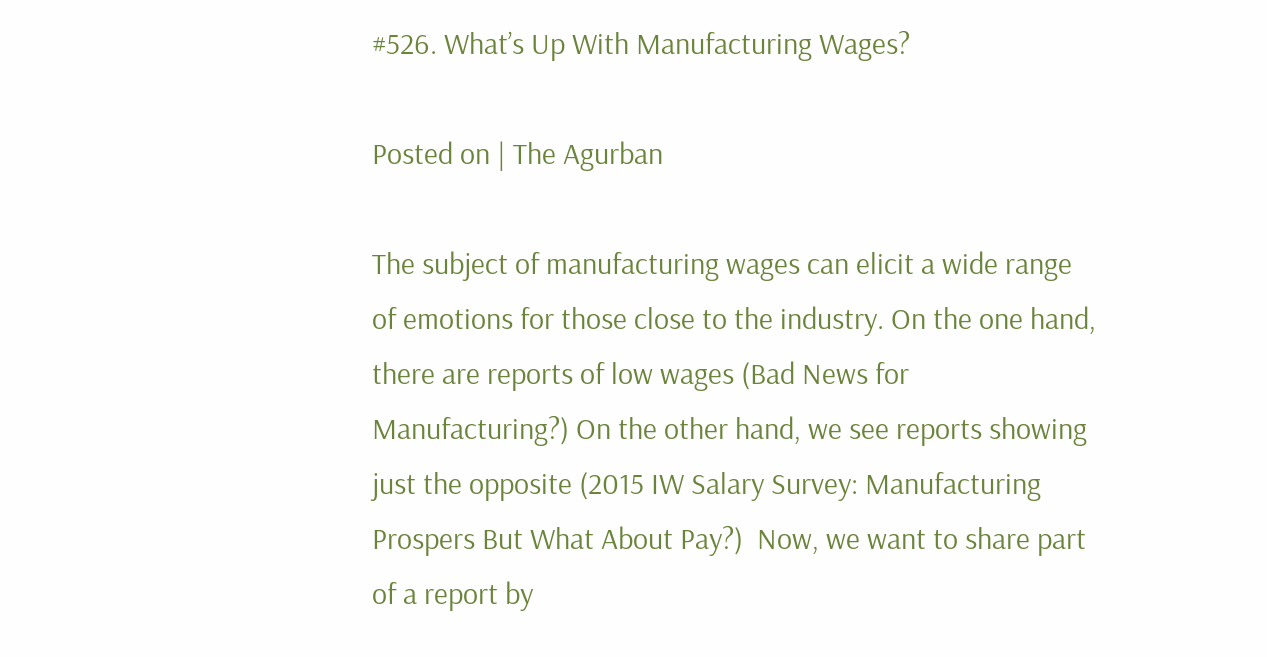#526. What’s Up With Manufacturing Wages?

Posted on | The Agurban

The subject of manufacturing wages can elicit a wide range of emotions for those close to the industry. On the one hand, there are reports of low wages (Bad News for Manufacturing?) On the other hand, we see reports showing just the opposite (2015 IW Salary Survey: Manufacturing Prospers But What About Pay?)  Now, we want to share part of a report by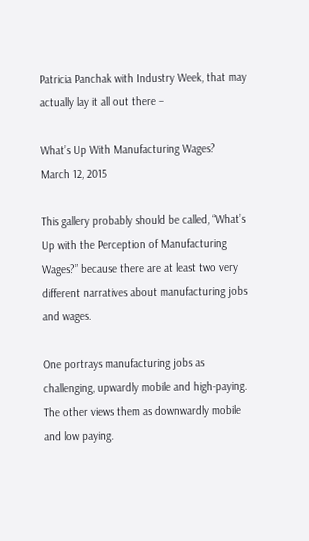Patricia Panchak with Industry Week, that may actually lay it all out there –

What’s Up With Manufacturing Wages?
March 12, 2015

This gallery probably should be called, “What’s Up with the Perception of Manufacturing Wages?” because there are at least two very different narratives about manufacturing jobs and wages.

One portrays manufacturing jobs as challenging, upwardly mobile and high-paying. The other views them as downwardly mobile and low paying.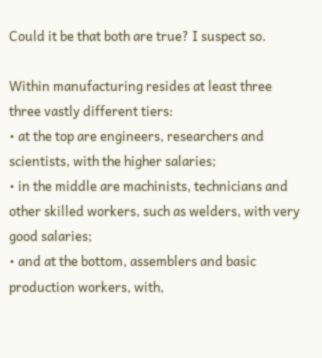Could it be that both are true? I suspect so.

Within manufacturing resides at least three three vastly different tiers:
• at the top are engineers, researchers and scientists, with the higher salaries;
• in the middle are machinists, technicians and other skilled workers, such as welders, with very good salaries;
• and at the bottom, assemblers and basic production workers, with,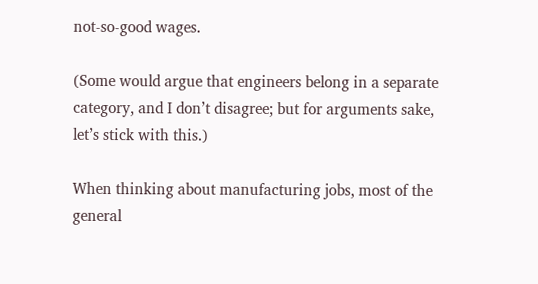not-so-good wages.

(Some would argue that engineers belong in a separate category, and I don’t disagree; but for arguments sake, let’s stick with this.)

When thinking about manufacturing jobs, most of the general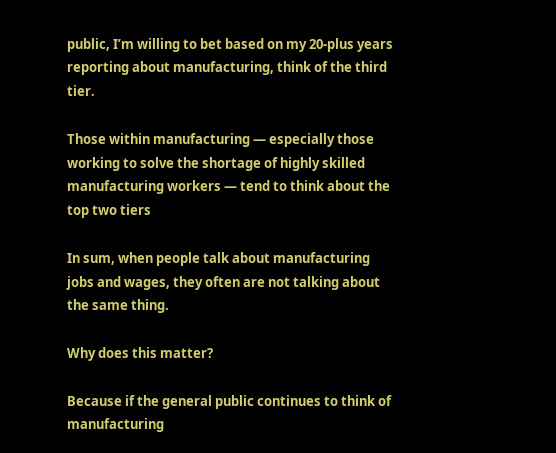public, I’m willing to bet based on my 20-plus years reporting about manufacturing, think of the third tier.

Those within manufacturing — especially those working to solve the shortage of highly skilled manufacturing workers — tend to think about the top two tiers

In sum, when people talk about manufacturing jobs and wages, they often are not talking about the same thing.

Why does this matter?

Because if the general public continues to think of manufacturing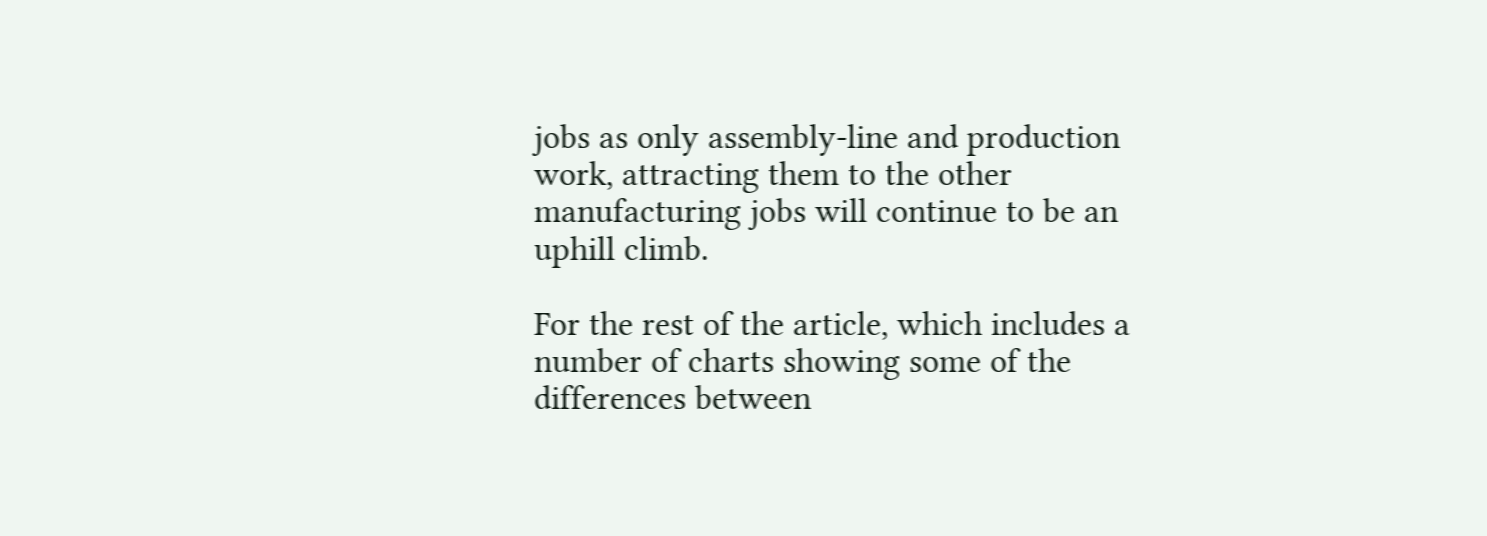jobs as only assembly-line and production work, attracting them to the other manufacturing jobs will continue to be an uphill climb.

For the rest of the article, which includes a number of charts showing some of the differences between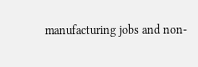manufacturing jobs and non-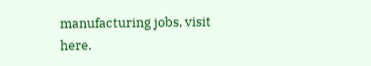manufacturing jobs, visit here.